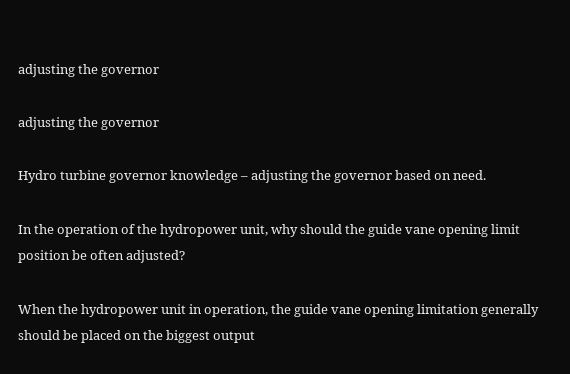adjusting the governor

adjusting the governor

Hydro turbine governor knowledge – adjusting the governor based on need.

In the operation of the hydropower unit, why should the guide vane opening limit position be often adjusted?

When the hydropower unit in operation, the guide vane opening limitation generally should be placed on the biggest output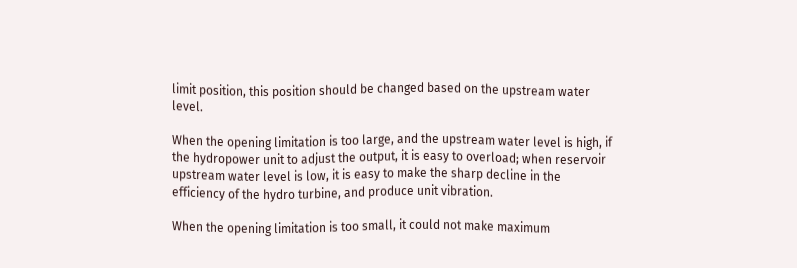limit position, this position should be changed based on the upstream water level.

When the opening limitation is too large, and the upstream water level is high, if the hydropower unit to adjust the output, it is easy to overload; when reservoir upstream water level is low, it is easy to make the sharp decline in the efficiency of the hydro turbine, and produce unit vibration.

When the opening limitation is too small, it could not make maximum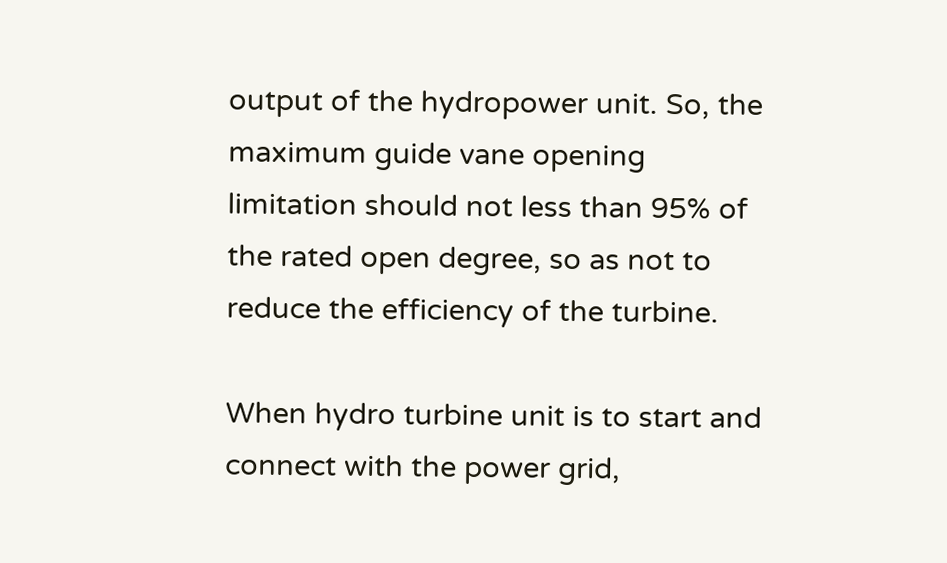output of the hydropower unit. So, the maximum guide vane opening limitation should not less than 95% of the rated open degree, so as not to reduce the efficiency of the turbine.

When hydro turbine unit is to start and connect with the power grid,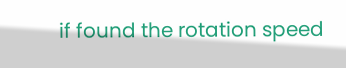if found the rotation speed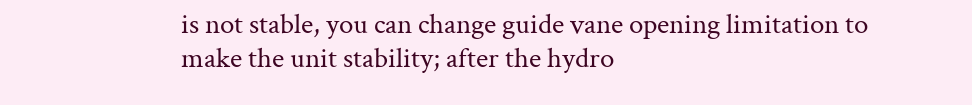is not stable, you can change guide vane opening limitation to make the unit stability; after the hydro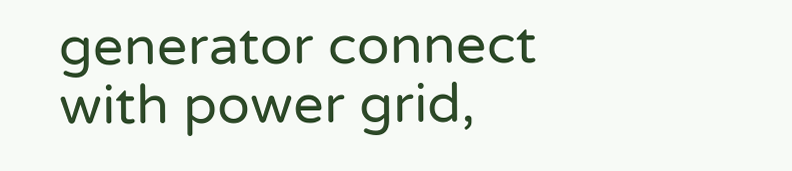generator connect with power grid,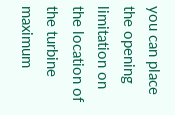you can place the opening limitation on the location of the turbine maximum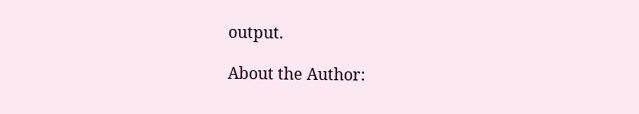output.

About the Author: